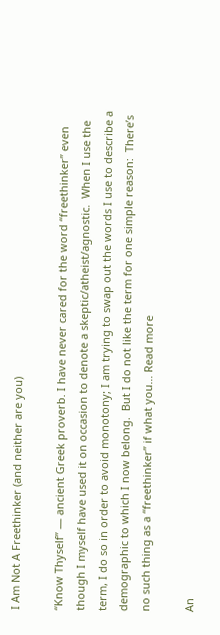I Am Not A Freethinker (and neither are you)

“Know Thyself” — ancient Greek proverb. I have never cared for the word “freethinker” even though I myself have used it on occasion to denote a skeptic/atheist/agnostic.  When I use the term, I do so in order to avoid monotony; I am trying to swap out the words I use to describe a demographic to which I now belong.  But I do not like the term for one simple reason:  There’s no such thing as a “freethinker” if what you… Read more

An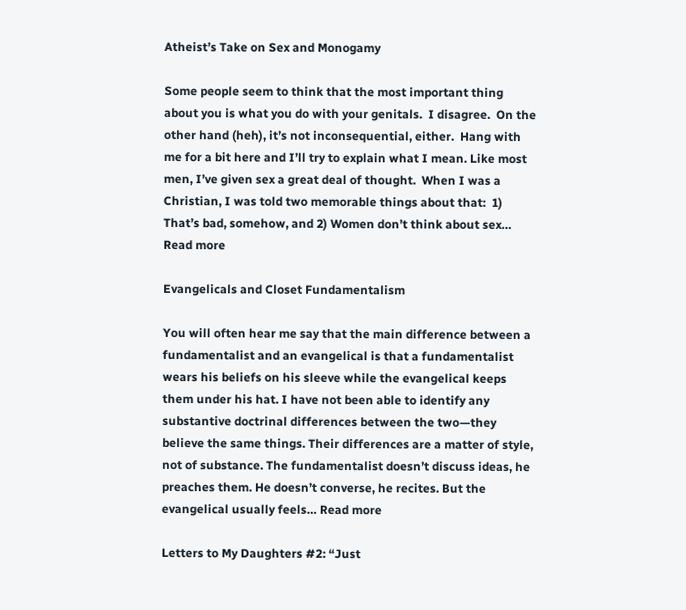Atheist’s Take on Sex and Monogamy

Some people seem to think that the most important thing about you is what you do with your genitals.  I disagree.  On the other hand (heh), it’s not inconsequential, either.  Hang with me for a bit here and I’ll try to explain what I mean. Like most men, I’ve given sex a great deal of thought.  When I was a Christian, I was told two memorable things about that:  1)  That’s bad, somehow, and 2) Women don’t think about sex… Read more

Evangelicals and Closet Fundamentalism

You will often hear me say that the main difference between a fundamentalist and an evangelical is that a fundamentalist wears his beliefs on his sleeve while the evangelical keeps them under his hat. I have not been able to identify any substantive doctrinal differences between the two—they believe the same things. Their differences are a matter of style, not of substance. The fundamentalist doesn’t discuss ideas, he preaches them. He doesn’t converse, he recites. But the evangelical usually feels… Read more

Letters to My Daughters #2: “Just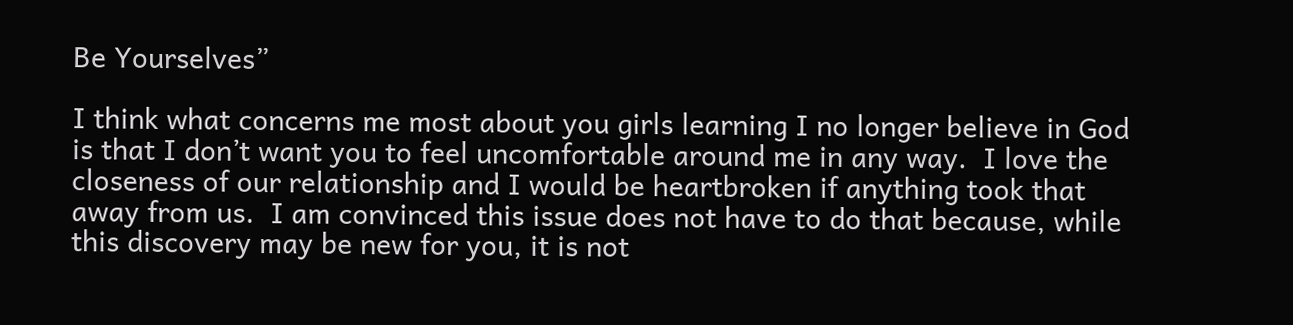Be Yourselves”

I think what concerns me most about you girls learning I no longer believe in God is that I don’t want you to feel uncomfortable around me in any way.  I love the closeness of our relationship and I would be heartbroken if anything took that away from us.  I am convinced this issue does not have to do that because, while this discovery may be new for you, it is not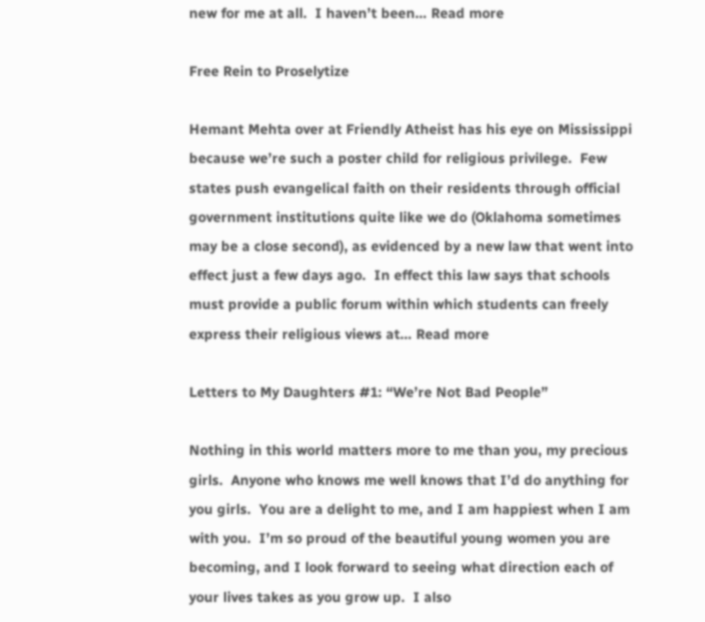new for me at all.  I haven’t been… Read more

Free Rein to Proselytize

Hemant Mehta over at Friendly Atheist has his eye on Mississippi because we’re such a poster child for religious privilege.  Few states push evangelical faith on their residents through official government institutions quite like we do (Oklahoma sometimes may be a close second), as evidenced by a new law that went into effect just a few days ago.  In effect this law says that schools must provide a public forum within which students can freely express their religious views at… Read more

Letters to My Daughters #1: “We’re Not Bad People”

Nothing in this world matters more to me than you, my precious girls.  Anyone who knows me well knows that I’d do anything for you girls.  You are a delight to me, and I am happiest when I am with you.  I’m so proud of the beautiful young women you are becoming, and I look forward to seeing what direction each of your lives takes as you grow up.  I also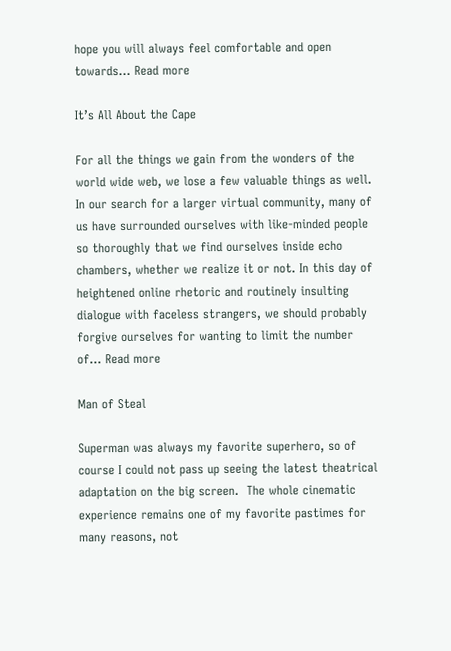hope you will always feel comfortable and open towards… Read more

It’s All About the Cape

For all the things we gain from the wonders of the world wide web, we lose a few valuable things as well. In our search for a larger virtual community, many of us have surrounded ourselves with like-minded people so thoroughly that we find ourselves inside echo chambers, whether we realize it or not. In this day of heightened online rhetoric and routinely insulting dialogue with faceless strangers, we should probably forgive ourselves for wanting to limit the number of… Read more

Man of Steal

Superman was always my favorite superhero, so of course I could not pass up seeing the latest theatrical adaptation on the big screen.  The whole cinematic experience remains one of my favorite pastimes for many reasons, not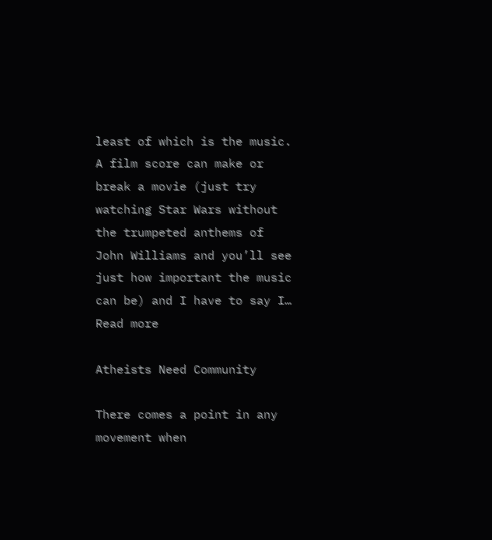least of which is the music.  A film score can make or break a movie (just try watching Star Wars without the trumpeted anthems of John Williams and you’ll see just how important the music can be) and I have to say I… Read more

Atheists Need Community

There comes a point in any movement when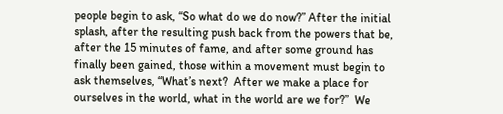people begin to ask, “So what do we do now?” After the initial splash, after the resulting push back from the powers that be, after the 15 minutes of fame, and after some ground has finally been gained, those within a movement must begin to ask themselves, “What’s next?  After we make a place for ourselves in the world, what in the world are we for?”  We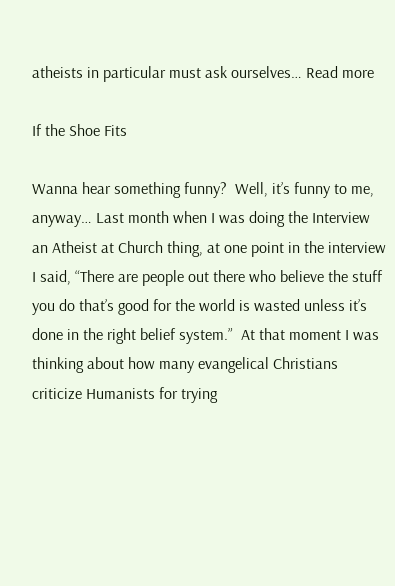atheists in particular must ask ourselves… Read more

If the Shoe Fits

Wanna hear something funny?  Well, it’s funny to me, anyway… Last month when I was doing the Interview an Atheist at Church thing, at one point in the interview I said, “There are people out there who believe the stuff you do that’s good for the world is wasted unless it’s done in the right belief system.”  At that moment I was thinking about how many evangelical Christians criticize Humanists for trying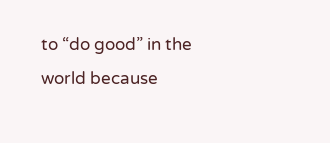to “do good” in the world because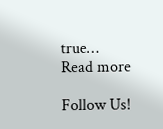true… Read more

Follow Us!